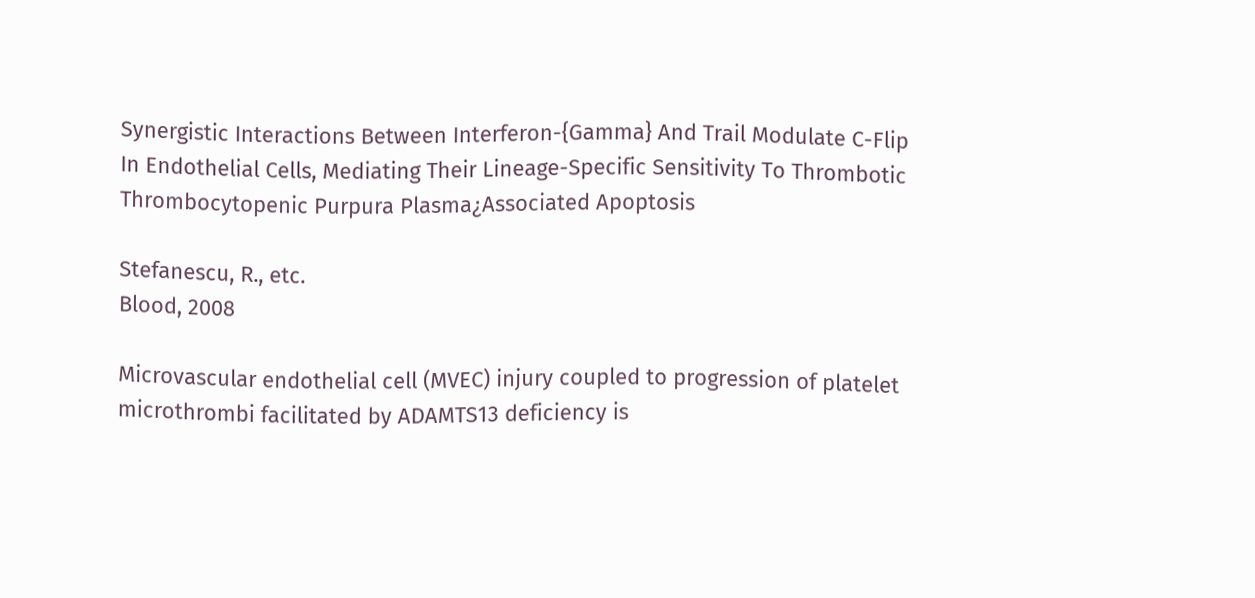Synergistic Interactions Between Interferon-{Gamma} And Trail Modulate C-Flip In Endothelial Cells, Mediating Their Lineage-Specific Sensitivity To Thrombotic Thrombocytopenic Purpura Plasma¿Associated Apoptosis

Stefanescu, R., etc.
Blood, 2008

Microvascular endothelial cell (MVEC) injury coupled to progression of platelet microthrombi facilitated by ADAMTS13 deficiency is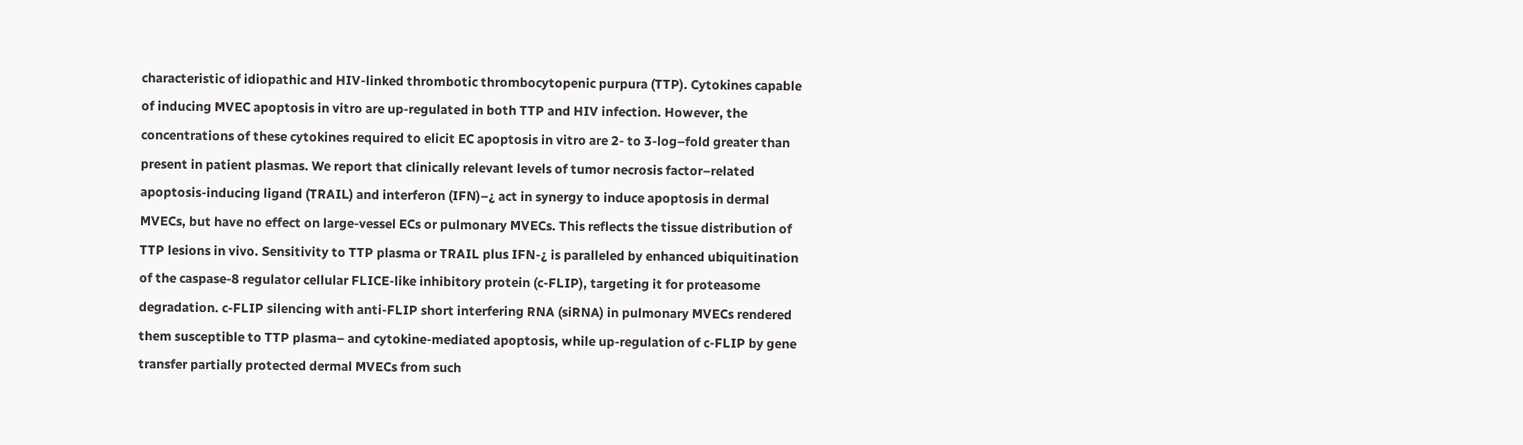characteristic of idiopathic and HIV-linked thrombotic thrombocytopenic purpura (TTP). Cytokines capable of inducing MVEC apoptosis in vitro are up-regulated in both TTP and HIV infection. However, the concentrations of these cytokines required to elicit EC apoptosis in vitro are 2- to 3-log–fold greater than present in patient plasmas. We report that clinically relevant levels of tumor necrosis factor–related apoptosis-inducing ligand (TRAIL) and interferon (IFN)–¿ act in synergy to induce apoptosis in dermal MVECs, but have no effect on large-vessel ECs or pulmonary MVECs. This reflects the tissue distribution of TTP lesions in vivo. Sensitivity to TTP plasma or TRAIL plus IFN-¿ is paralleled by enhanced ubiquitination of the caspase-8 regulator cellular FLICE-like inhibitory protein (c-FLIP), targeting it for proteasome degradation. c-FLIP silencing with anti-FLIP short interfering RNA (siRNA) in pulmonary MVECs rendered them susceptible to TTP plasma– and cytokine-mediated apoptosis, while up-regulation of c-FLIP by gene transfer partially protected dermal MVECs from such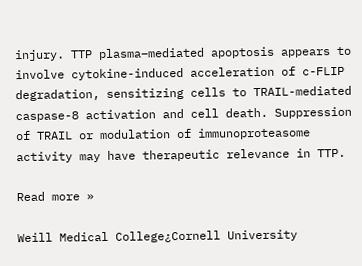injury. TTP plasma–mediated apoptosis appears to involve cytokine-induced acceleration of c-FLIP degradation, sensitizing cells to TRAIL-mediated caspase-8 activation and cell death. Suppression of TRAIL or modulation of immunoproteasome activity may have therapeutic relevance in TTP.

Read more »

Weill Medical College¿Cornell University